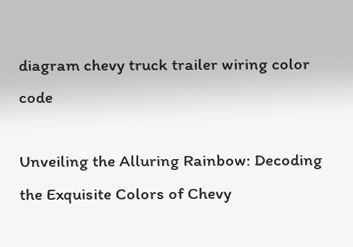diagram chevy truck trailer wiring color code

Unveiling the Alluring Rainbow: Decoding the Exquisite Colors of Chevy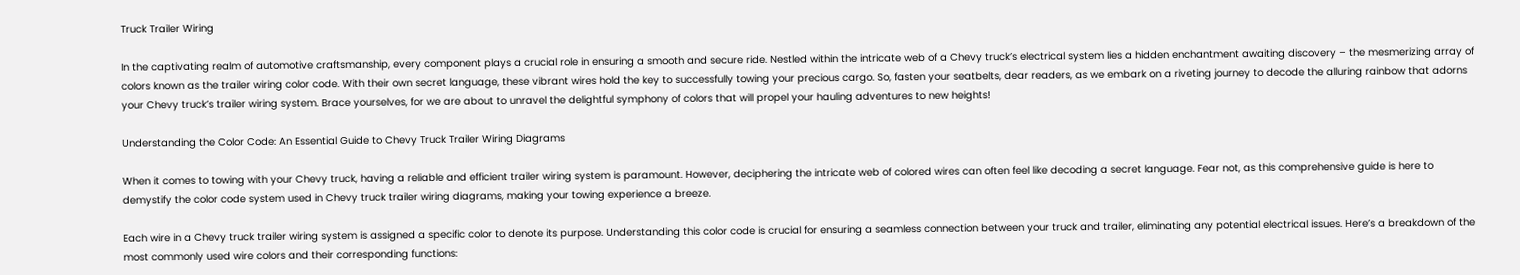Truck Trailer Wiring

In the captivating realm of automotive craftsmanship, every component plays a crucial role in ensuring a smooth and secure ride. Nestled within the intricate web of a Chevy truck’s electrical system lies a hidden enchantment awaiting discovery – the mesmerizing array of colors known as the trailer wiring color code. With their own secret language, these vibrant wires hold the key to successfully towing your precious cargo. So, fasten your seatbelts, dear readers, as we embark on a riveting journey to decode the alluring rainbow that adorns your Chevy truck’s trailer wiring system. Brace yourselves, for we are about to unravel the delightful symphony of colors that will propel your hauling adventures to new heights!

Understanding the Color Code: An Essential Guide to Chevy Truck Trailer Wiring Diagrams

When it comes to towing with your Chevy truck, having a reliable and efficient trailer wiring system is paramount. However, deciphering the intricate web of colored wires can often feel like decoding a secret language. Fear not, as this comprehensive guide is here to demystify the color code system used in Chevy truck trailer wiring diagrams, making your towing experience a breeze.

Each wire in a Chevy truck trailer wiring system is assigned a specific color to denote its purpose. Understanding this color code is crucial for ensuring a seamless connection between your truck and trailer, eliminating any potential electrical issues. Here’s a breakdown of the most commonly used wire colors and their corresponding functions: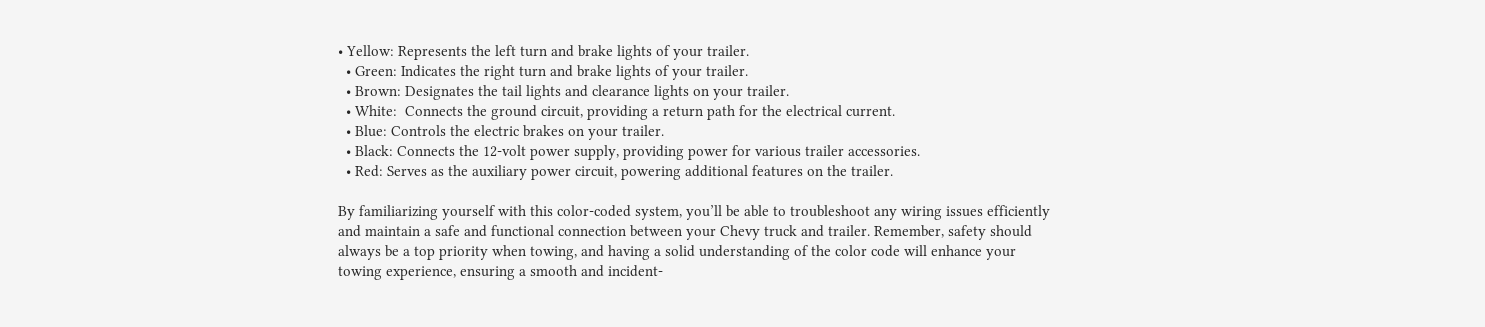• Yellow: Represents the left turn and brake lights of your trailer.
  • Green: Indicates the right turn and brake lights of your trailer.
  • Brown: Designates the tail lights and clearance lights on your trailer.
  • White:  Connects the ground circuit, providing a return path for the electrical current.
  • Blue: Controls the electric brakes on your trailer.
  • Black: Connects the 12-volt power supply, providing power for various trailer accessories.
  • Red: Serves as the auxiliary power circuit, powering additional features on the trailer.

By familiarizing yourself with this color-coded system, you’ll be able to troubleshoot any wiring issues efficiently and maintain a safe and functional connection between your Chevy truck and trailer. Remember, safety should always be a top priority when towing, and having a solid understanding of the color code will enhance your towing experience, ensuring a smooth and incident-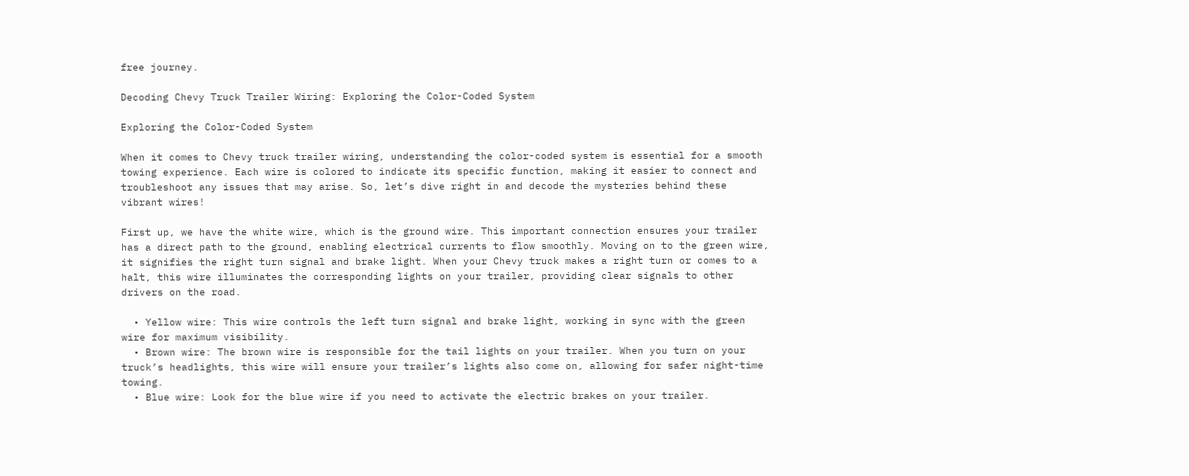free journey.

Decoding Chevy Truck Trailer Wiring: Exploring the Color-Coded System

Exploring the Color-Coded System

When it comes to Chevy truck trailer wiring, understanding the color-coded system is essential for a smooth towing experience. Each wire is colored to indicate its specific function, making it easier to connect and troubleshoot any issues that may arise. So, let’s dive right in and decode the mysteries behind these vibrant wires!

First up, we have the white wire, which is the ground wire. This important connection ensures your trailer has a direct path to the ground, enabling electrical currents to flow smoothly. Moving on to the green wire, it signifies the right turn signal and brake light. When your Chevy truck makes a right turn or comes to a halt, this wire illuminates the corresponding lights on your trailer, providing clear signals to other drivers on the road.

  • Yellow wire: This wire controls the left turn signal and brake light, working in sync with the green wire for maximum visibility.
  • Brown wire: The brown wire is responsible for the tail lights on your trailer. When you turn on your truck’s headlights, this wire will ensure your trailer’s lights also come on, allowing for safer night-time towing.
  • Blue wire: Look for the blue wire if you need to activate the electric brakes on your trailer.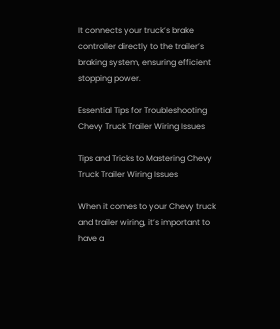It connects your truck’s brake controller directly to the trailer’s braking system, ensuring efficient stopping power.

Essential Tips for Troubleshooting Chevy Truck Trailer Wiring Issues

Tips and Tricks to Mastering Chevy Truck Trailer Wiring Issues

When it comes to your Chevy truck and trailer wiring, it’s important to have a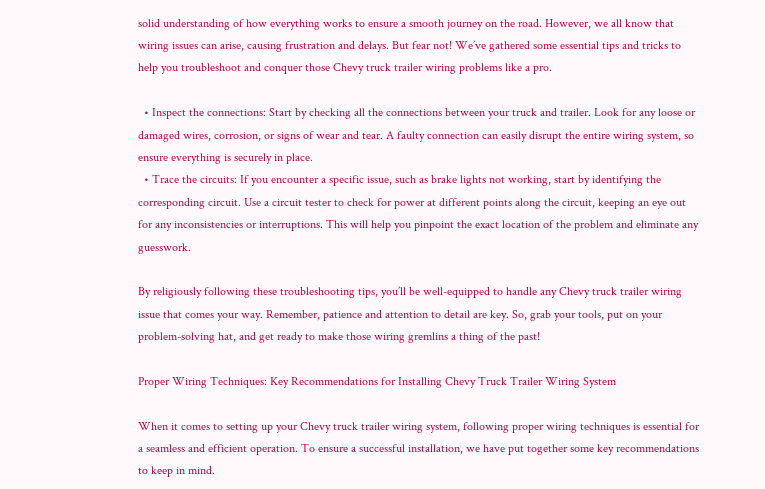solid understanding of how everything works to ensure a smooth journey on the road. However, we all know that wiring issues can arise, causing frustration and delays. But fear not! We’ve gathered some essential tips and tricks to help you troubleshoot and conquer those Chevy truck trailer wiring problems like a pro.

  • Inspect the connections: Start by checking all the connections between your truck and trailer. Look for any loose or damaged wires, corrosion, or signs of wear and tear. A faulty connection can easily disrupt the entire wiring system, so ensure everything is securely in place.
  • Trace the circuits: If you encounter a specific issue, such as brake lights not working, start by identifying the corresponding circuit. Use a circuit tester to check for power at different points along the circuit, keeping an eye out for any inconsistencies or interruptions. This will help you pinpoint the exact location of the problem and eliminate any guesswork.

By religiously following these troubleshooting tips, you’ll be well-equipped to handle any Chevy truck trailer wiring issue that comes your way. Remember, patience and attention to detail are key. So, grab your tools, put on your problem-solving hat, and get ready to make those wiring gremlins a thing of the past!

Proper Wiring Techniques: Key Recommendations for Installing Chevy Truck Trailer Wiring System

When it comes to setting up your Chevy truck trailer wiring system, following proper wiring techniques is essential for a seamless and efficient operation. To ensure a successful installation, we have put together some key recommendations to keep in mind.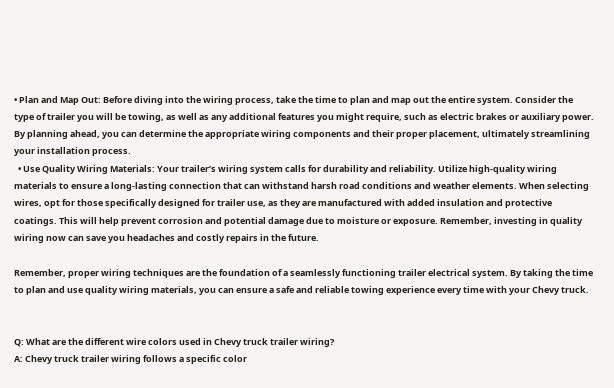• Plan and Map Out: Before diving into the wiring process, take the time to plan and map out the entire system. Consider the type of trailer you will be towing, as well as any additional features you might require, such as electric brakes or auxiliary power. By planning ahead, you can determine the appropriate wiring components and their proper placement, ultimately streamlining your installation process.
  • Use Quality Wiring Materials: Your trailer’s wiring system calls for durability and reliability. Utilize high-quality wiring materials to ensure a long-lasting connection that can withstand harsh road conditions and weather elements. When selecting wires, opt for those specifically designed for trailer use, as they are manufactured with added insulation and protective coatings. This will help prevent corrosion and potential damage due to moisture or exposure. Remember, investing in quality wiring now can save you headaches and costly repairs in the future.

Remember, proper wiring techniques are the foundation of a seamlessly functioning trailer electrical system. By taking the time to plan and use quality wiring materials, you can ensure a safe and reliable towing experience every time with your Chevy truck.


Q: What are the different wire colors used in Chevy truck trailer wiring?
A: Chevy truck trailer wiring follows a specific color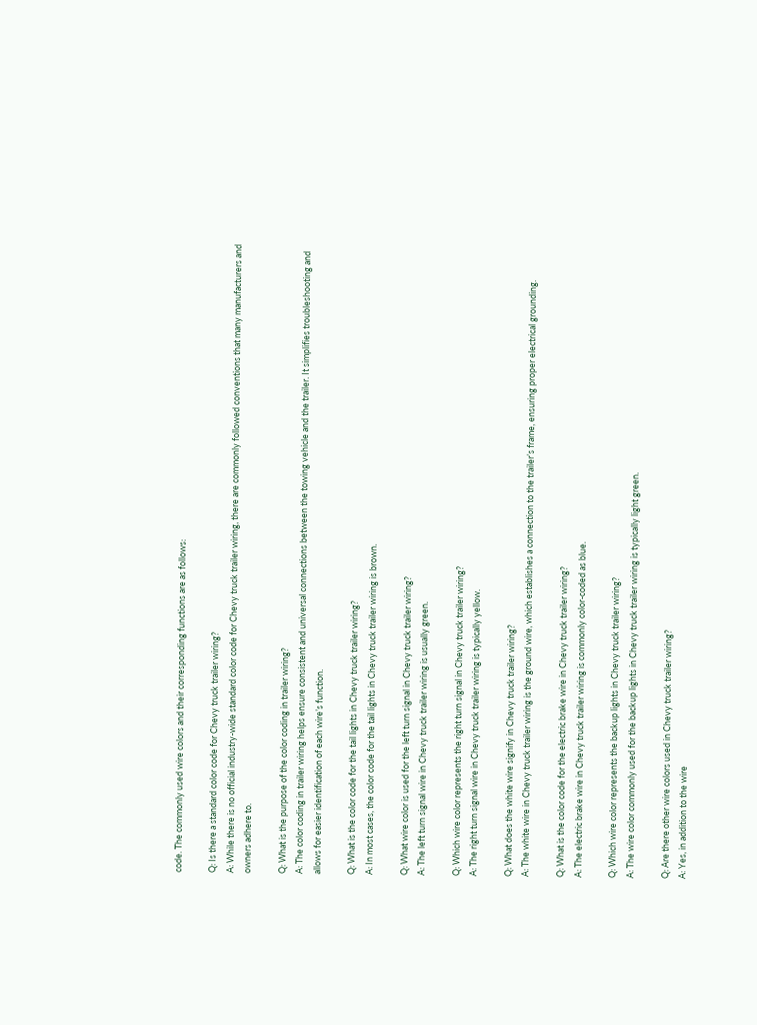code. The commonly used wire colors and their corresponding functions are as follows:

Q: Is there a standard color code for Chevy truck trailer wiring?
A: While there is no official industry-wide standard color code for Chevy truck trailer wiring, there are commonly followed conventions that many manufacturers and owners adhere to.

Q: What is the purpose of the color coding in trailer wiring?
A: The color coding in trailer wiring helps ensure consistent and universal connections between the towing vehicle and the trailer. It simplifies troubleshooting and allows for easier identification of each wire’s function.

Q: What is the color code for the tail lights in Chevy truck trailer wiring?
A: In most cases, the color code for the tail lights in Chevy truck trailer wiring is brown.

Q: What wire color is used for the left turn signal in Chevy truck trailer wiring?
A: The left turn signal wire in Chevy truck trailer wiring is usually green.

Q: Which wire color represents the right turn signal in Chevy truck trailer wiring?
A: The right turn signal wire in Chevy truck trailer wiring is typically yellow.

Q: What does the white wire signify in Chevy truck trailer wiring?
A: The white wire in Chevy truck trailer wiring is the ground wire, which establishes a connection to the trailer’s frame, ensuring proper electrical grounding.

Q: What is the color code for the electric brake wire in Chevy truck trailer wiring?
A: The electric brake wire in Chevy truck trailer wiring is commonly color-coded as blue.

Q: Which wire color represents the backup lights in Chevy truck trailer wiring?
A: The wire color commonly used for the backup lights in Chevy truck trailer wiring is typically light green.

Q: Are there other wire colors used in Chevy truck trailer wiring?
A: Yes, in addition to the wire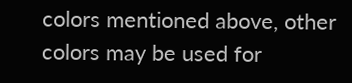colors mentioned above, other colors may be used for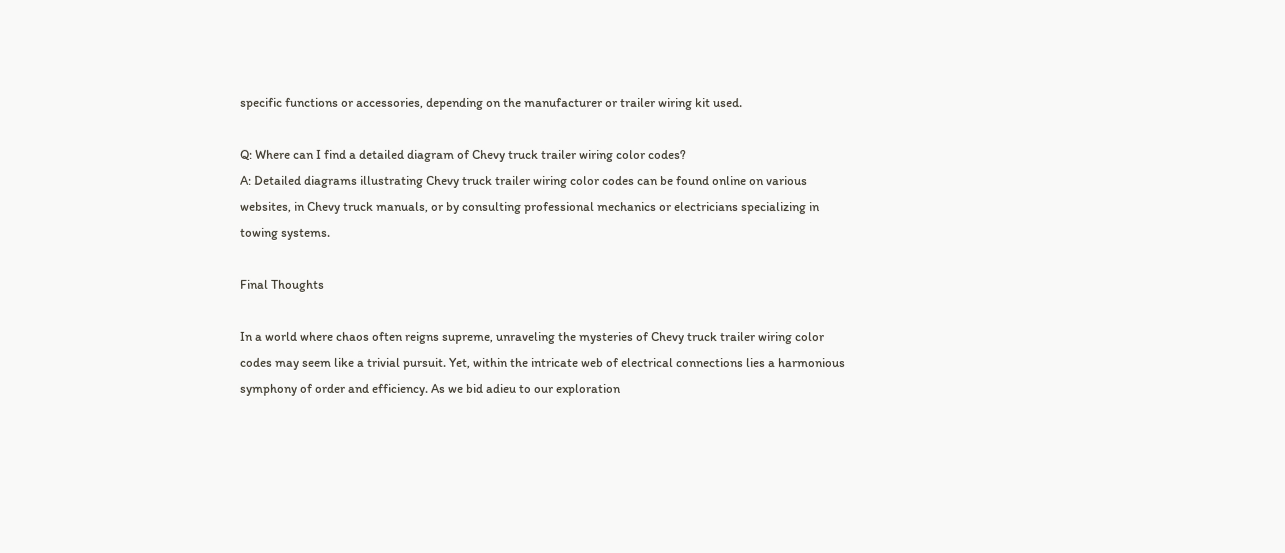specific functions or accessories, depending on the manufacturer or trailer wiring kit used.

Q: Where can I find a detailed diagram of Chevy truck trailer wiring color codes?
A: Detailed diagrams illustrating Chevy truck trailer wiring color codes can be found online on various websites, in Chevy truck manuals, or by consulting professional mechanics or electricians specializing in towing systems.

Final Thoughts

In a world where chaos often reigns supreme, unraveling the mysteries of Chevy truck trailer wiring color codes may seem like a trivial pursuit. Yet, within the intricate web of electrical connections lies a harmonious symphony of order and efficiency. As we bid adieu to our exploration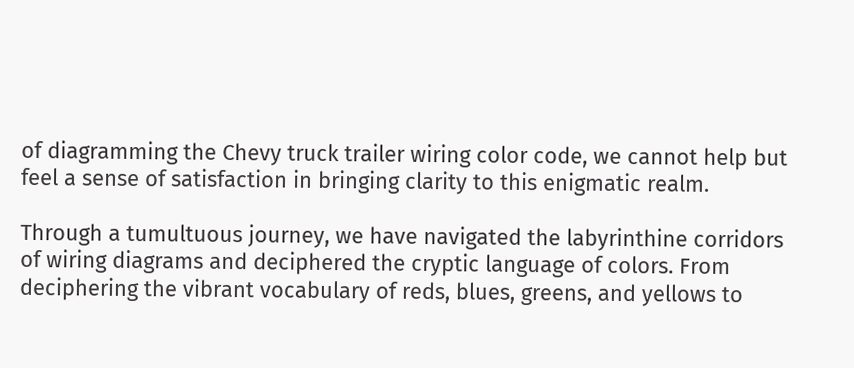of diagramming the Chevy truck trailer wiring color code, we cannot help but feel a sense of satisfaction in bringing clarity to this enigmatic realm.

Through a tumultuous journey, we have navigated the labyrinthine corridors of wiring diagrams and deciphered the cryptic language of colors. From deciphering the vibrant vocabulary of reds, blues, greens, and yellows to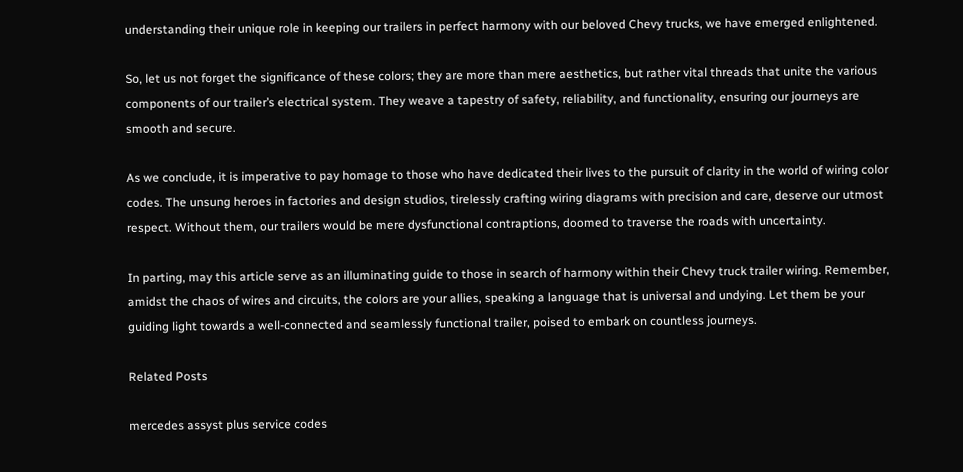understanding their unique role in keeping our trailers in perfect harmony with our beloved Chevy trucks, we have emerged enlightened.

So, let us not forget the significance of these colors; they are more than mere aesthetics, but rather vital threads that unite the various components of our trailer’s electrical system. They weave a tapestry of safety, reliability, and functionality, ensuring our journeys are smooth and secure.

As we conclude, it is imperative to pay homage to those who have dedicated their lives to the pursuit of clarity in the world of wiring color codes. The unsung heroes in factories and design studios, tirelessly crafting wiring diagrams with precision and care, deserve our utmost respect. Without them, our trailers would be mere dysfunctional contraptions, doomed to traverse the roads with uncertainty.

In parting, may this article serve as an illuminating guide to those in search of harmony within their Chevy truck trailer wiring. Remember, amidst the chaos of wires and circuits, the colors are your allies, speaking a language that is universal and undying. Let them be your guiding light towards a well-connected and seamlessly functional trailer, poised to embark on countless journeys.

Related Posts

mercedes assyst plus service codes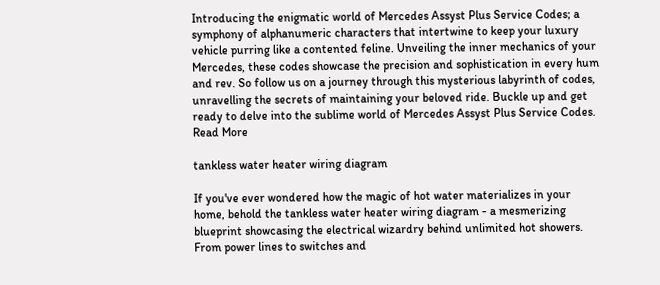Introducing the enigmatic world of Mercedes Assyst Plus Service Codes; a symphony of alphanumeric characters that intertwine to keep your luxury vehicle purring like a contented feline. Unveiling the inner mechanics of your Mercedes, these codes showcase the precision and sophistication in every hum and rev. So follow us on a journey through this mysterious labyrinth of codes, unravelling the secrets of maintaining your beloved ride. Buckle up and get ready to delve into the sublime world of Mercedes Assyst Plus Service Codes.
Read More

tankless water heater wiring diagram

If you've ever wondered how the magic of hot water materializes in your home, behold the tankless water heater wiring diagram - a mesmerizing blueprint showcasing the electrical wizardry behind unlimited hot showers. From power lines to switches and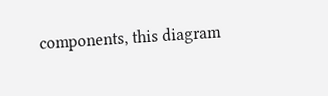components, this diagram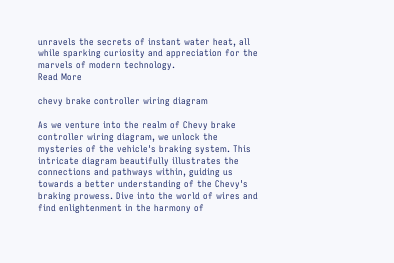unravels the secrets of instant water heat, all while sparking curiosity and appreciation for the marvels of modern technology.
Read More

chevy brake controller wiring diagram

As we venture into the realm of Chevy brake controller wiring diagram, we unlock the mysteries of the vehicle's braking system. This intricate diagram beautifully illustrates the connections and pathways within, guiding us towards a better understanding of the Chevy's braking prowess. Dive into the world of wires and find enlightenment in the harmony of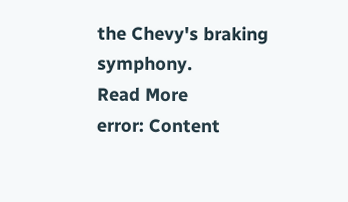the Chevy's braking symphony.
Read More
error: Content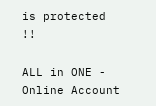is protected !!

ALL in ONE - Online Account